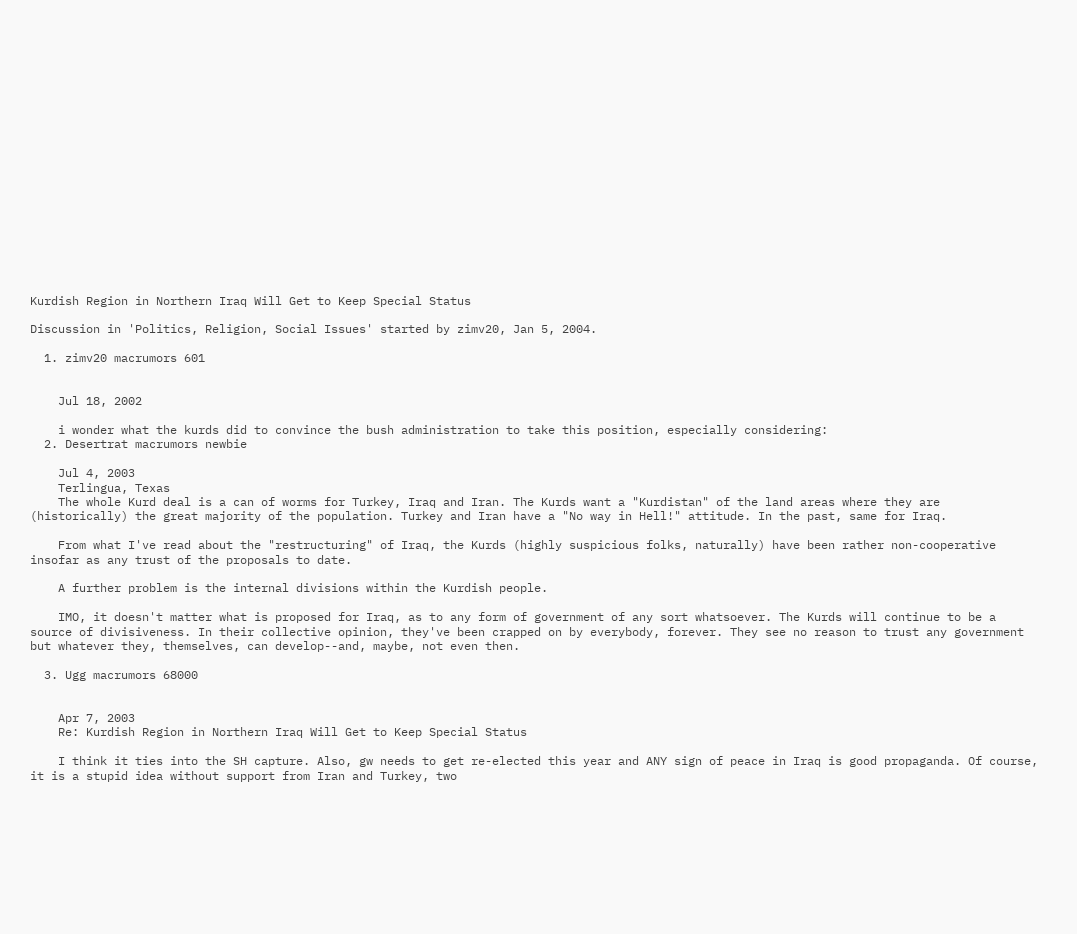Kurdish Region in Northern Iraq Will Get to Keep Special Status

Discussion in 'Politics, Religion, Social Issues' started by zimv20, Jan 5, 2004.

  1. zimv20 macrumors 601


    Jul 18, 2002

    i wonder what the kurds did to convince the bush administration to take this position, especially considering:
  2. Desertrat macrumors newbie

    Jul 4, 2003
    Terlingua, Texas
    The whole Kurd deal is a can of worms for Turkey, Iraq and Iran. The Kurds want a "Kurdistan" of the land areas where they are (historically) the great majority of the population. Turkey and Iran have a "No way in Hell!" attitude. In the past, same for Iraq.

    From what I've read about the "restructuring" of Iraq, the Kurds (highly suspicious folks, naturally) have been rather non-cooperative insofar as any trust of the proposals to date.

    A further problem is the internal divisions within the Kurdish people.

    IMO, it doesn't matter what is proposed for Iraq, as to any form of government of any sort whatsoever. The Kurds will continue to be a source of divisiveness. In their collective opinion, they've been crapped on by everybody, forever. They see no reason to trust any government but whatever they, themselves, can develop--and, maybe, not even then.

  3. Ugg macrumors 68000


    Apr 7, 2003
    Re: Kurdish Region in Northern Iraq Will Get to Keep Special Status

    I think it ties into the SH capture. Also, gw needs to get re-elected this year and ANY sign of peace in Iraq is good propaganda. Of course, it is a stupid idea without support from Iran and Turkey, two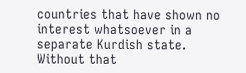countries that have shown no interest whatsoever in a separate Kurdish state. Without that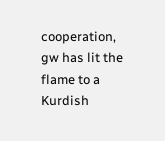cooperation, gw has lit the flame to a Kurdish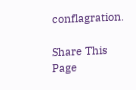conflagration.

Share This Page